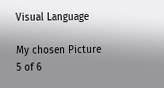Visual Language

My chosen Picture 5 of 6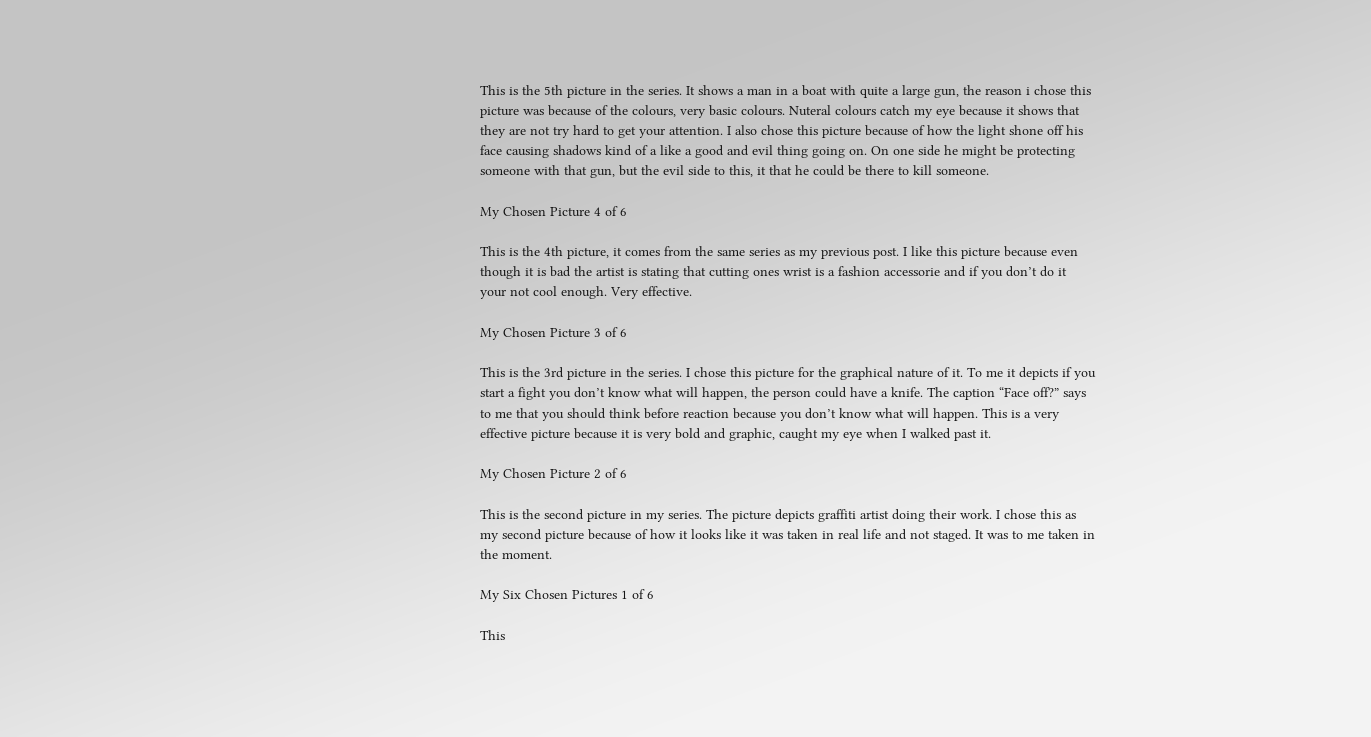This is the 5th picture in the series. It shows a man in a boat with quite a large gun, the reason i chose this picture was because of the colours, very basic colours. Nuteral colours catch my eye because it shows that they are not try hard to get your attention. I also chose this picture because of how the light shone off his face causing shadows kind of a like a good and evil thing going on. On one side he might be protecting someone with that gun, but the evil side to this, it that he could be there to kill someone.

My Chosen Picture 4 of 6

This is the 4th picture, it comes from the same series as my previous post. I like this picture because even though it is bad the artist is stating that cutting ones wrist is a fashion accessorie and if you don’t do it your not cool enough. Very effective.

My Chosen Picture 3 of 6

This is the 3rd picture in the series. I chose this picture for the graphical nature of it. To me it depicts if you start a fight you don’t know what will happen, the person could have a knife. The caption “Face off?” says to me that you should think before reaction because you don’t know what will happen. This is a very effective picture because it is very bold and graphic, caught my eye when I walked past it.

My Chosen Picture 2 of 6

This is the second picture in my series. The picture depicts graffiti artist doing their work. I chose this as my second picture because of how it looks like it was taken in real life and not staged. It was to me taken in the moment.

My Six Chosen Pictures 1 of 6

This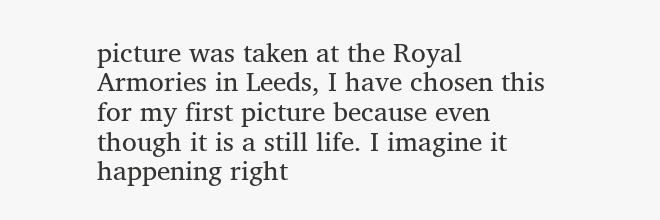picture was taken at the Royal Armories in Leeds, I have chosen this for my first picture because even though it is a still life. I imagine it happening right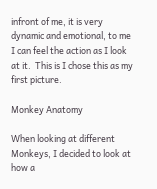infront of me, it is very dynamic and emotional, to me I can feel the action as I look at it.  This is I chose this as my first picture.

Monkey Anatomy

When looking at different Monkeys, I decided to look at how a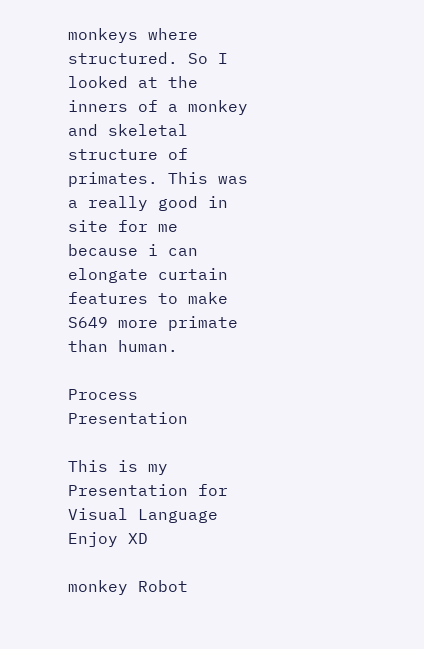monkeys where structured. So I looked at the inners of a monkey and skeletal structure of primates. This was a really good in site for me because i can elongate curtain features to make S649 more primate than human.

Process Presentation

This is my Presentation for Visual Language Enjoy XD

monkey Robot